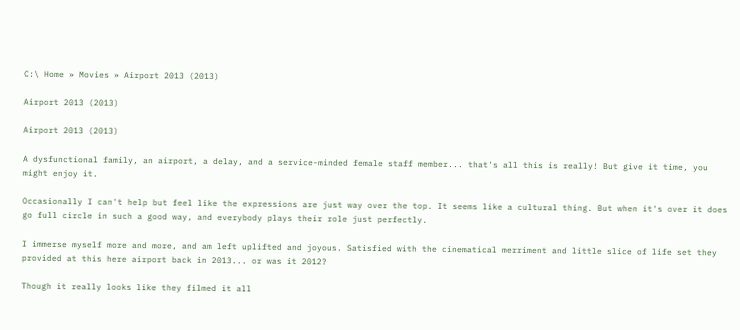C:\ Home » Movies » Airport 2013 (2013)

Airport 2013 (2013)

Airport 2013 (2013)

A dysfunctional family, an airport, a delay, and a service-minded female staff member... that's all this is really! But give it time, you might enjoy it.

Occasionally I can't help but feel like the expressions are just way over the top. It seems like a cultural thing. But when it's over it does go full circle in such a good way, and everybody plays their role just perfectly.

I immerse myself more and more, and am left uplifted and joyous. Satisfied with the cinematical merriment and little slice of life set they provided at this here airport back in 2013... or was it 2012?

Though it really looks like they filmed it all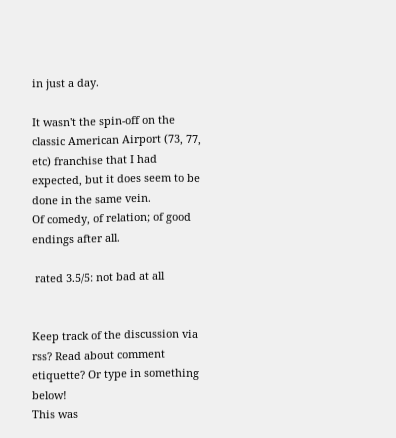in just a day.

It wasn't the spin-off on the classic American Airport (73, 77, etc) franchise that I had expected, but it does seem to be done in the same vein.
Of comedy, of relation; of good endings after all.

 rated 3.5/5: not bad at all


Keep track of the discussion via rss? Read about comment etiquette? Or type in something below!
This was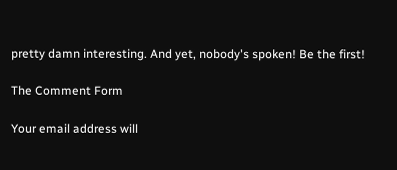pretty damn interesting. And yet, nobody's spoken! Be the first!

The Comment Form

Your email address will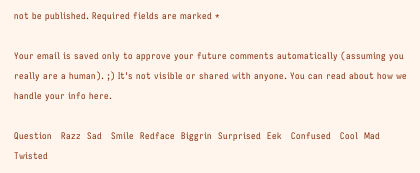not be published. Required fields are marked *

Your email is saved only to approve your future comments automatically (assuming you really are a human). ;) It's not visible or shared with anyone. You can read about how we handle your info here.

Question   Razz  Sad   Smile  Redface  Biggrin  Surprised  Eek   Confused   Cool  Mad   Twisted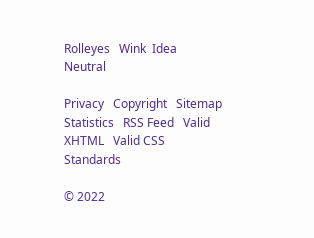Rolleyes   Wink  Idea  Neutral

Privacy   Copyright   Sitemap   Statistics   RSS Feed   Valid XHTML   Valid CSS   Standards

© 2022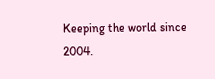Keeping the world since 2004.